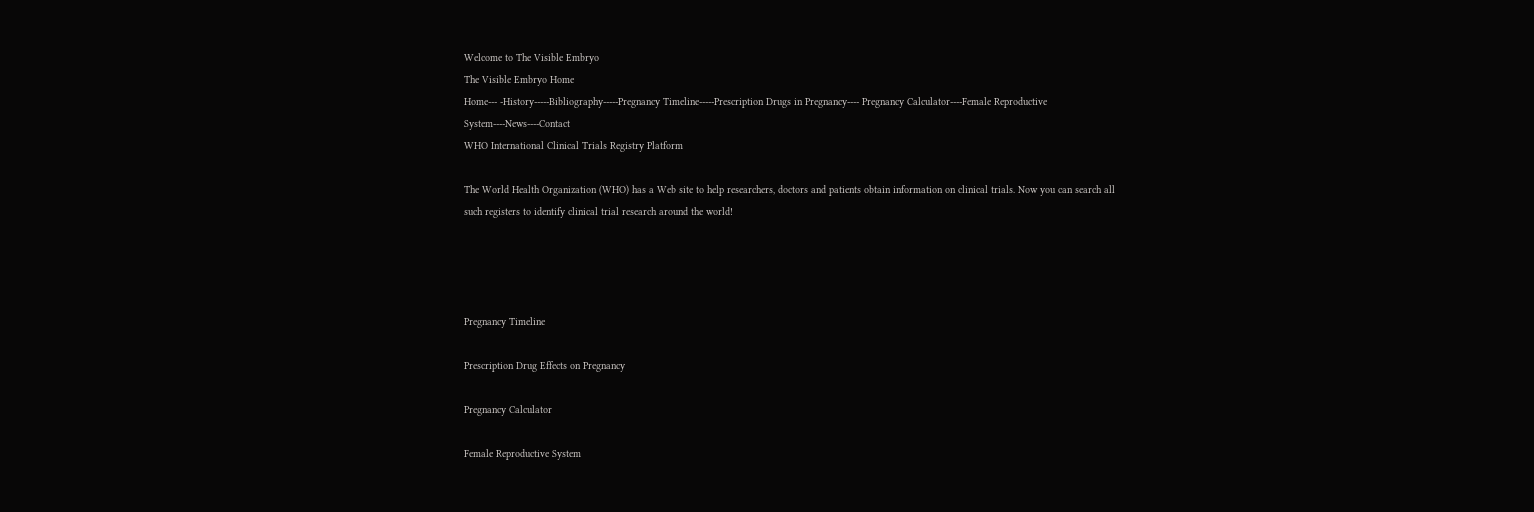Welcome to The Visible Embryo
The Visible Embryo Home
Home--- -History-----Bibliography-----Pregnancy Timeline-----Prescription Drugs in Pregnancy---- Pregnancy Calculator----Female Reproductive System----News----Contact
WHO International Clinical Trials Registry Platform

The World Health Organization (WHO) has a Web site to help researchers, doctors and patients obtain information on clinical trials. Now you can search all such registers to identify clinical trial research around the world!




Pregnancy Timeline

Prescription Drug Effects on Pregnancy

Pregnancy Calculator

Female Reproductive System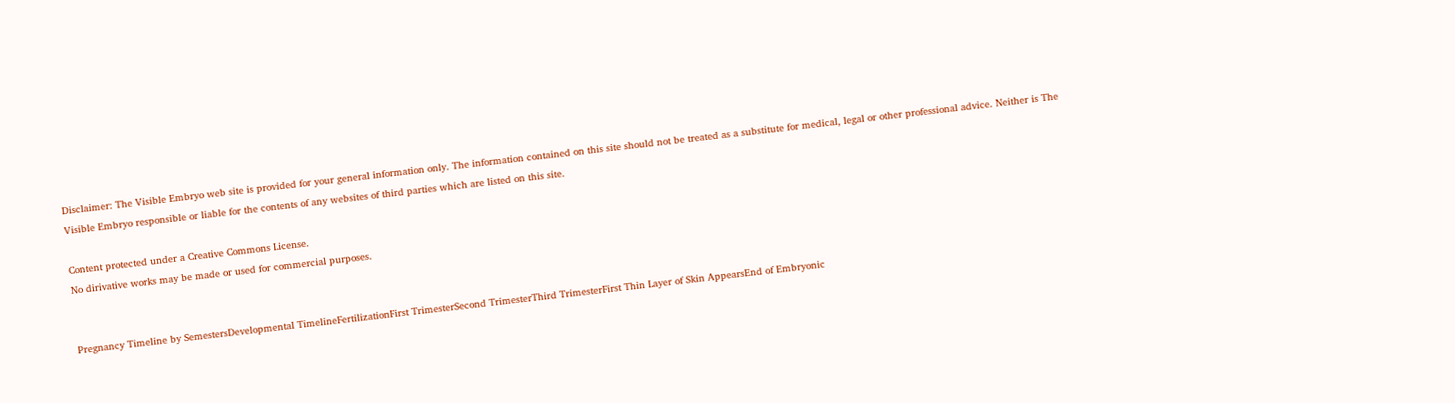Disclaimer: The Visible Embryo web site is provided for your general information only. The information contained on this site should not be treated as a substitute for medical, legal or other professional advice. Neither is The Visible Embryo responsible or liable for the contents of any websites of third parties which are listed on this site.

Content protected under a Creative Commons License.
No dirivative works may be made or used for commercial purposes.


Pregnancy Timeline by SemestersDevelopmental TimelineFertilizationFirst TrimesterSecond TrimesterThird TrimesterFirst Thin Layer of Skin AppearsEnd of Embryonic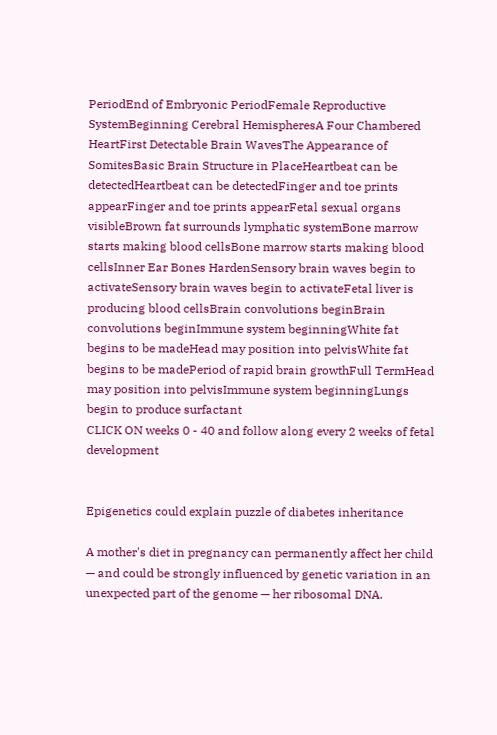PeriodEnd of Embryonic PeriodFemale Reproductive SystemBeginning Cerebral HemispheresA Four Chambered HeartFirst Detectable Brain WavesThe Appearance of SomitesBasic Brain Structure in PlaceHeartbeat can be detectedHeartbeat can be detectedFinger and toe prints appearFinger and toe prints appearFetal sexual organs visibleBrown fat surrounds lymphatic systemBone marrow starts making blood cellsBone marrow starts making blood cellsInner Ear Bones HardenSensory brain waves begin to activateSensory brain waves begin to activateFetal liver is producing blood cellsBrain convolutions beginBrain convolutions beginImmune system beginningWhite fat begins to be madeHead may position into pelvisWhite fat begins to be madePeriod of rapid brain growthFull TermHead may position into pelvisImmune system beginningLungs begin to produce surfactant
CLICK ON weeks 0 - 40 and follow along every 2 weeks of fetal development


Epigenetics could explain puzzle of diabetes inheritance

A mother's diet in pregnancy can permanently affect her child — and could be strongly influenced by genetic variation in an unexpected part of the genome — her ribosomal DNA.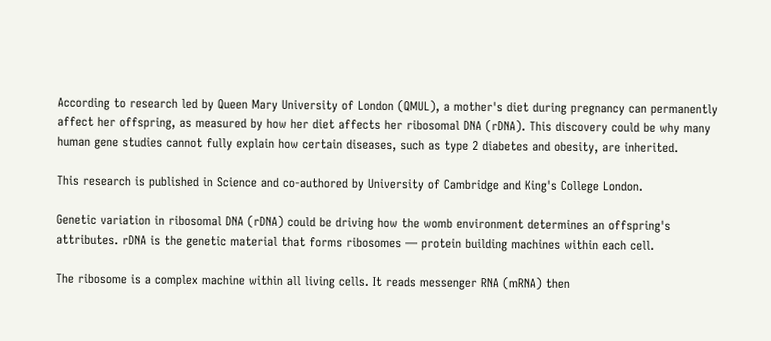According to research led by Queen Mary University of London (QMUL), a mother's diet during pregnancy can permanently affect her offspring, as measured by how her diet affects her ribosomal DNA (rDNA). This discovery could be why many human gene studies cannot fully explain how certain diseases, such as type 2 diabetes and obesity, are inherited.

This research is published in Science and co-authored by University of Cambridge and King's College London.

Genetic variation in ribosomal DNA (rDNA) could be driving how the womb environment determines an offspring's attributes. rDNA is the genetic material that forms ribosomes — protein building machines within each cell.

The ribosome is a complex machine within all living cells. It reads messenger RNA (mRNA) then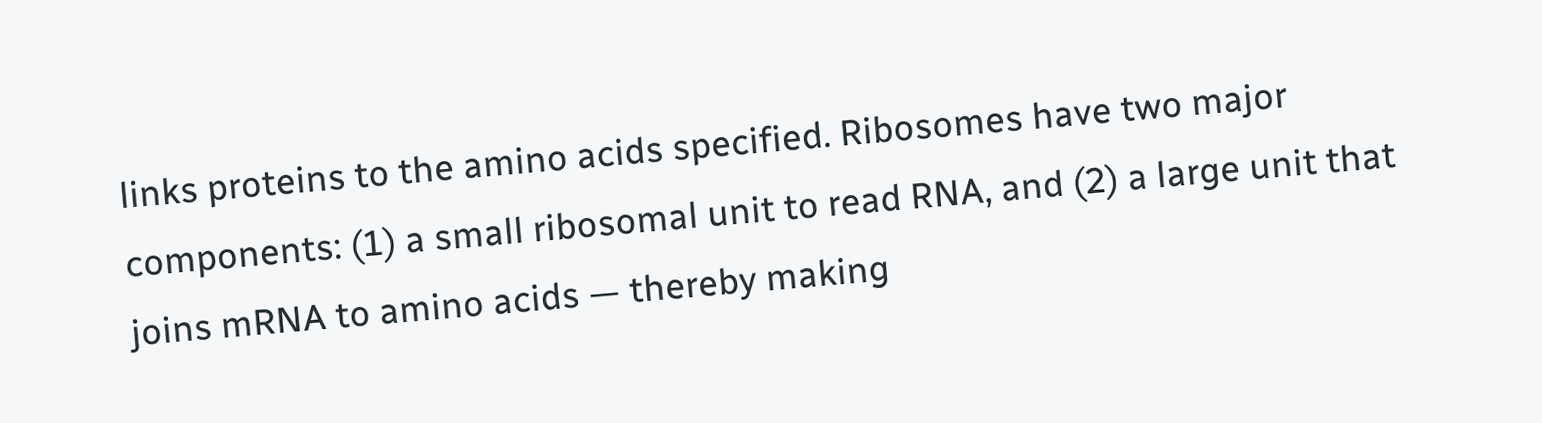links proteins to the amino acids specified. Ribosomes have two major components: (1) a small ribosomal unit to read RNA, and (2) a large unit that joins mRNA to amino acids — thereby making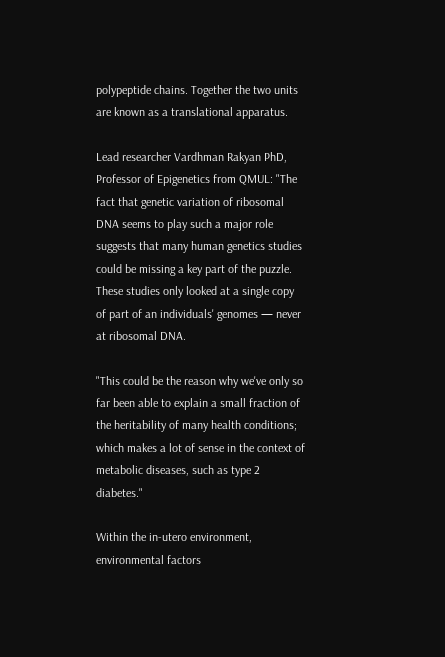polypeptide chains. Together the two units are known as a translational apparatus.

Lead researcher Vardhman Rakyan PhD, Professor of Epigenetics from QMUL: "The fact that genetic variation of ribosomal DNA seems to play such a major role suggests that many human genetics studies could be missing a key part of the puzzle. These studies only looked at a single copy of part of an individuals' genomes — never at ribosomal DNA.

"This could be the reason why we've only so far been able to explain a small fraction of the heritability of many health conditions; which makes a lot of sense in the context of metabolic diseases, such as type 2 diabetes."

Within the in-utero environment, environmental factors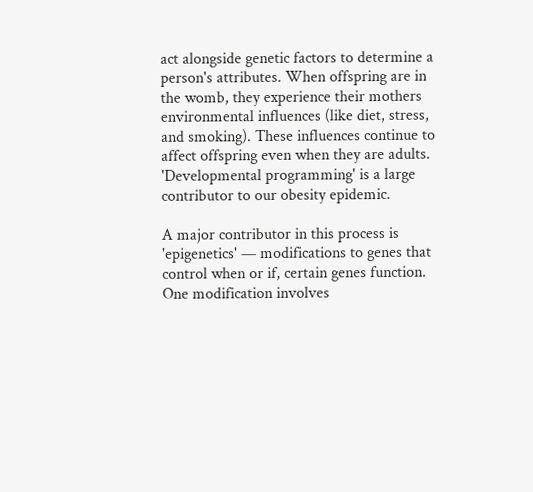act alongside genetic factors to determine a person's attributes. When offspring are in the womb, they experience their mothers environmental influences (like diet, stress, and smoking). These influences continue to affect offspring even when they are adults. 'Developmental programming' is a large contributor to our obesity epidemic.

A major contributor in this process is 'epigenetics' — modifications to genes that control when or if, certain genes function. One modification involves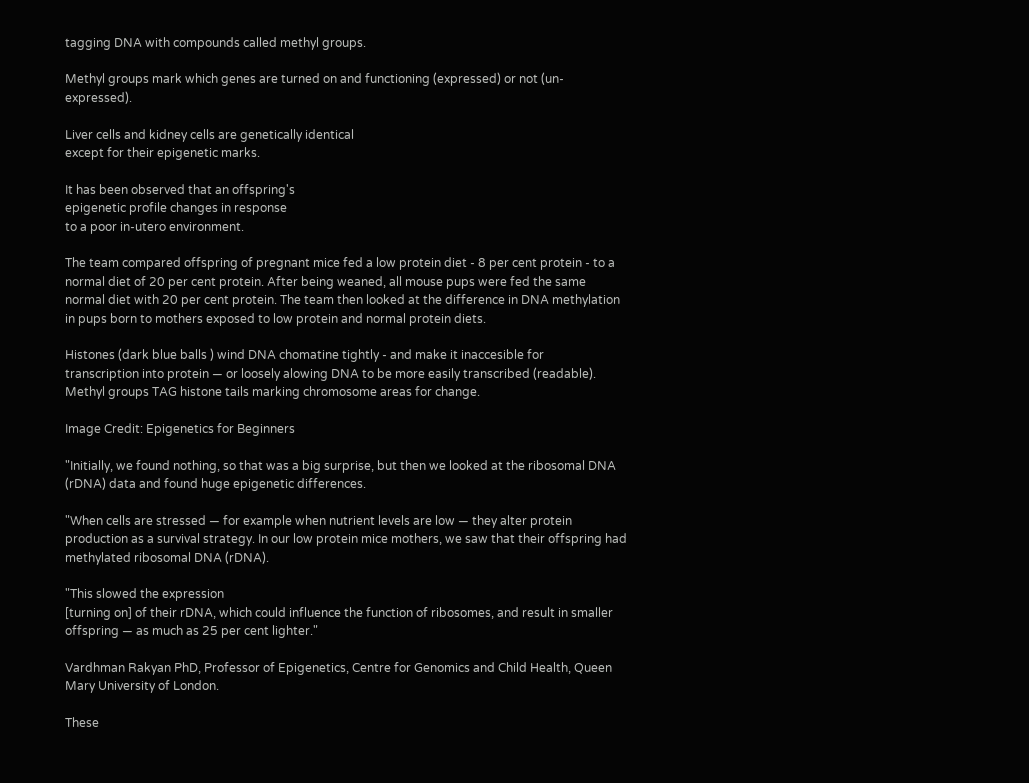tagging DNA with compounds called methyl groups.

Methyl groups mark which genes are turned on and functioning (expressed) or not (un-expressed).

Liver cells and kidney cells are genetically identical
except for their epigenetic marks.

It has been observed that an offspring's
epigenetic profile changes in response
to a poor in-utero environment.

The team compared offspring of pregnant mice fed a low protein diet - 8 per cent protein - to a normal diet of 20 per cent protein. After being weaned, all mouse pups were fed the same normal diet with 20 per cent protein. The team then looked at the difference in DNA methylation in pups born to mothers exposed to low protein and normal protein diets.

Histones (dark blue balls ) wind DNA chomatine tightly - and make it inaccesible for
transcription into protein — or loosely alowing DNA to be more easily transcribed (readable).
Methyl groups TAG histone tails marking chromosome areas for change.

Image Credit: Epigenetics for Beginners

"Initially, we found nothing, so that was a big surprise, but then we looked at the ribosomal DNA (rDNA) data and found huge epigenetic differences.

"When cells are stressed — for example when nutrient levels are low — they alter protein production as a survival strategy. In our low protein mice mothers, we saw that their offspring had methylated ribosomal DNA (rDNA).

"This slowed the expression
[turning on] of their rDNA, which could influence the function of ribosomes, and result in smaller offspring — as much as 25 per cent lighter."

Vardhman Rakyan PhD, Professor of Epigenetics, Centre for Genomics and Child Health, Queen Mary University of London.

These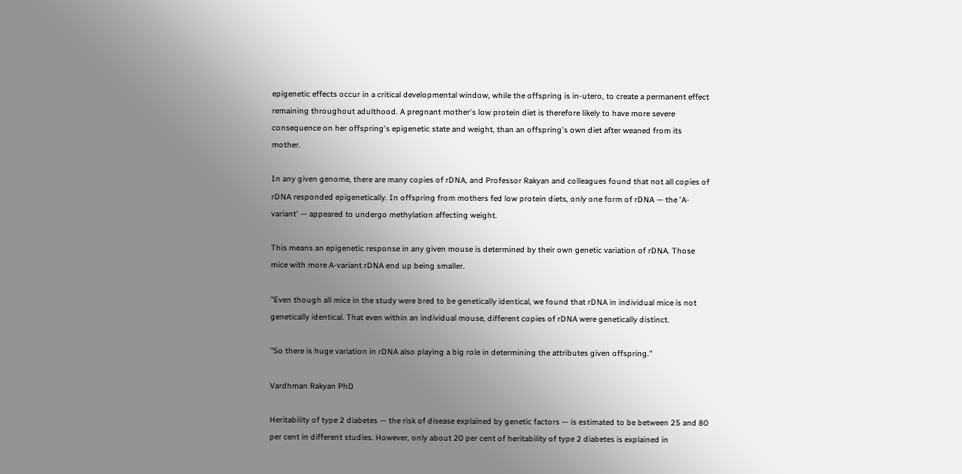epigenetic effects occur in a critical developmental window, while the offspring is in-utero, to create a permanent effect remaining throughout adulthood. A pregnant mother's low protein diet is therefore likely to have more severe consequence on her offspring's epigenetic state and weight, than an offspring's own diet after weaned from its mother.

In any given genome, there are many copies of rDNA, and Professor Rakyan and colleagues found that not all copies of rDNA responded epigenetically. In offspring from mothers fed low protein diets, only one form of rDNA — the 'A-variant' — appeared to undergo methylation affecting weight.

This means an epigenetic response in any given mouse is determined by their own genetic variation of rDNA. Those mice with more A-variant rDNA end up being smaller.

"Even though all mice in the study were bred to be genetically identical, we found that rDNA in individual mice is not genetically identical. That even within an individual mouse, different copies of rDNA were genetically distinct.

"So there is huge variation in rDNA also playing a big role in determining the attributes given offspring."

Vardhman Rakyan PhD

Heritability of type 2 diabetes — the risk of disease explained by genetic factors — is estimated to be between 25 and 80 per cent in different studies. However, only about 20 per cent of heritability of type 2 diabetes is explained in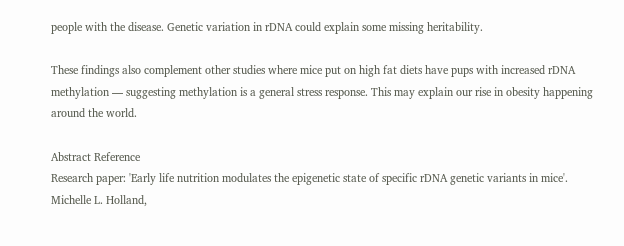people with the disease. Genetic variation in rDNA could explain some missing heritability.

These findings also complement other studies where mice put on high fat diets have pups with increased rDNA methylation — suggesting methylation is a general stress response. This may explain our rise in obesity happening around the world.

Abstract Reference
Research paper: 'Early life nutrition modulates the epigenetic state of specific rDNA genetic variants in mice'. Michelle L. Holland,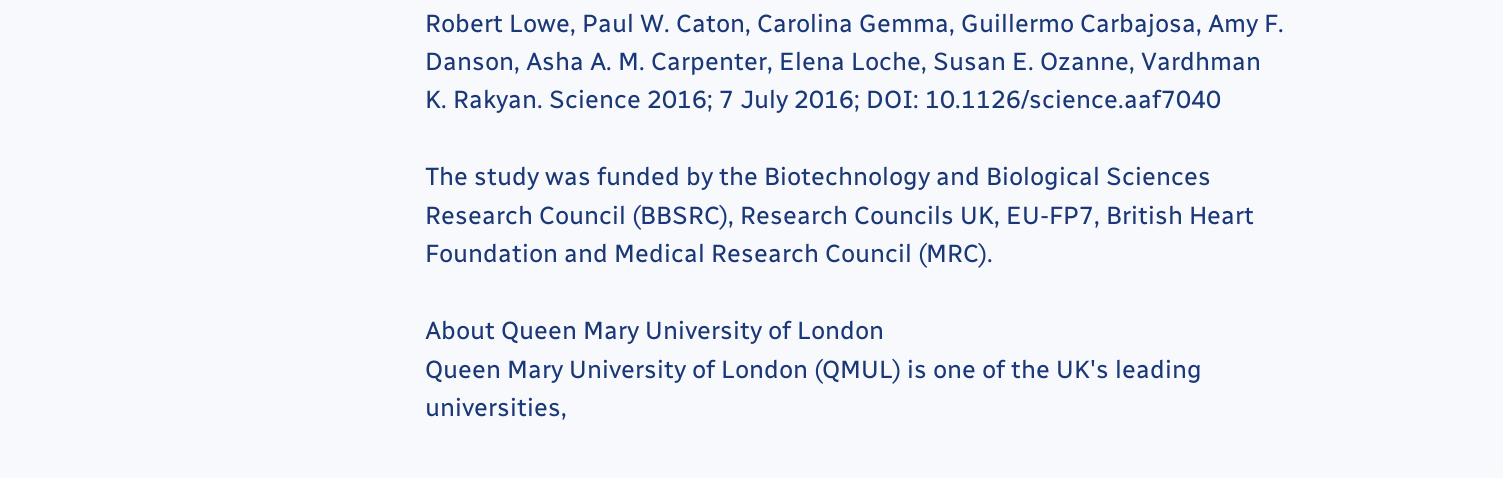Robert Lowe, Paul W. Caton, Carolina Gemma, Guillermo Carbajosa, Amy F. Danson, Asha A. M. Carpenter, Elena Loche, Susan E. Ozanne, Vardhman K. Rakyan. Science 2016; 7 July 2016; DOI: 10.1126/science.aaf7040

The study was funded by the Biotechnology and Biological Sciences Research Council (BBSRC), Research Councils UK, EU-FP7, British Heart Foundation and Medical Research Council (MRC).

About Queen Mary University of London
Queen Mary University of London (QMUL) is one of the UK's leading universities,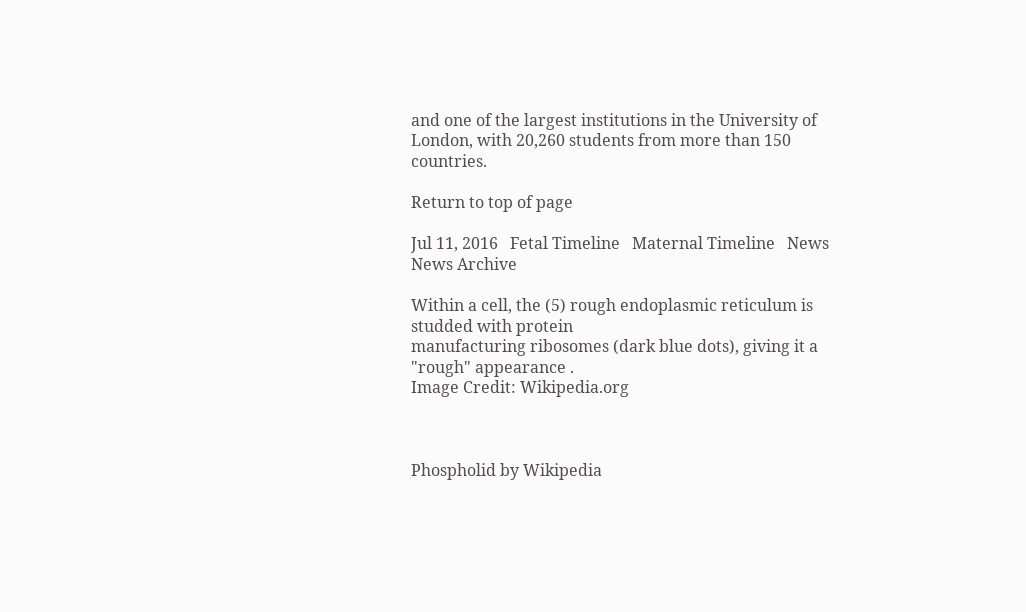and one of the largest institutions in the University of London, with 20,260 students from more than 150 countries.

Return to top of page

Jul 11, 2016   Fetal Timeline   Maternal Timeline   News   News Archive

Within a cell, the (5) rough endoplasmic reticulum is studded with protein
manufacturing ribosomes (dark blue dots), giving it a "rough" appearance .
Image Credit: Wikipedia.org



Phospholid by Wikipedia